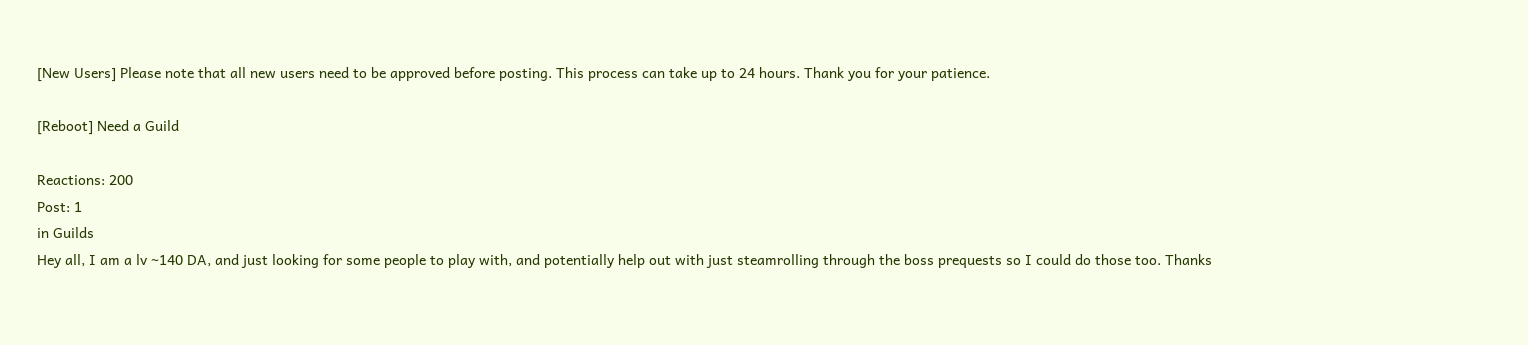[New Users] Please note that all new users need to be approved before posting. This process can take up to 24 hours. Thank you for your patience.

[Reboot] Need a Guild

Reactions: 200
Post: 1
in Guilds
Hey all, I am a lv ~140 DA, and just looking for some people to play with, and potentially help out with just steamrolling through the boss prequests so I could do those too. Thanks